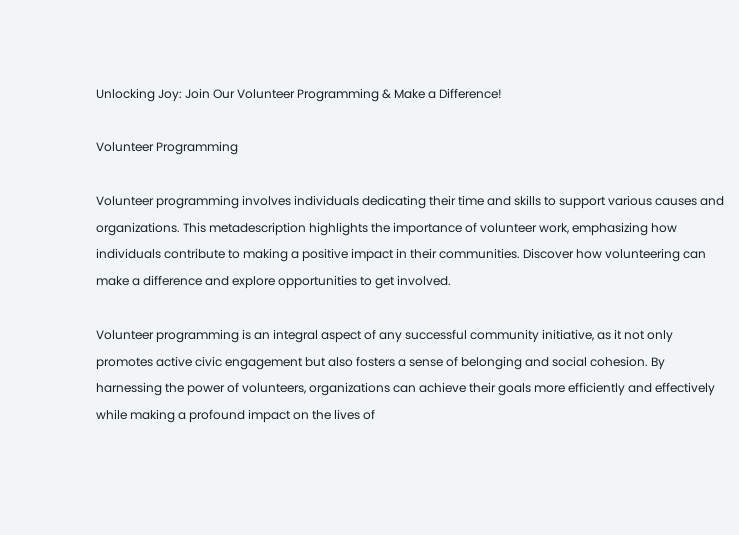Unlocking Joy: Join Our Volunteer Programming & Make a Difference!

Volunteer Programming

Volunteer programming involves individuals dedicating their time and skills to support various causes and organizations. This metadescription highlights the importance of volunteer work, emphasizing how individuals contribute to making a positive impact in their communities. Discover how volunteering can make a difference and explore opportunities to get involved.

Volunteer programming is an integral aspect of any successful community initiative, as it not only promotes active civic engagement but also fosters a sense of belonging and social cohesion. By harnessing the power of volunteers, organizations can achieve their goals more efficiently and effectively while making a profound impact on the lives of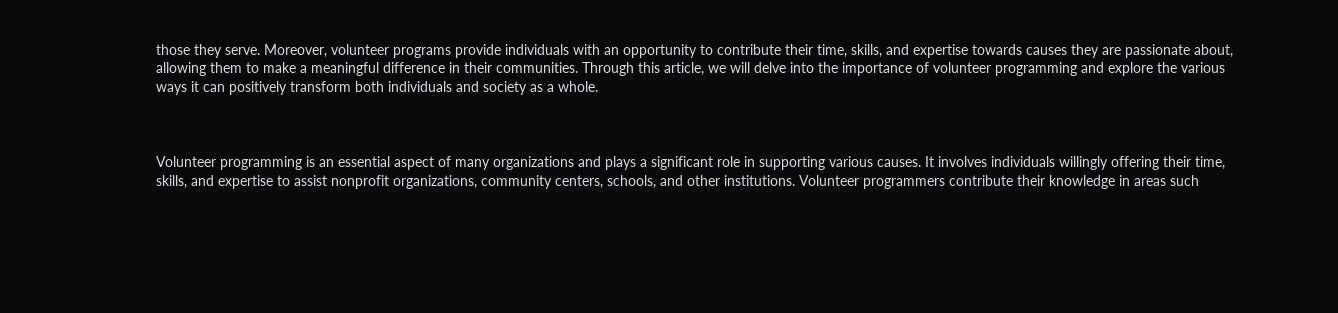those they serve. Moreover, volunteer programs provide individuals with an opportunity to contribute their time, skills, and expertise towards causes they are passionate about, allowing them to make a meaningful difference in their communities. Through this article, we will delve into the importance of volunteer programming and explore the various ways it can positively transform both individuals and society as a whole.



Volunteer programming is an essential aspect of many organizations and plays a significant role in supporting various causes. It involves individuals willingly offering their time, skills, and expertise to assist nonprofit organizations, community centers, schools, and other institutions. Volunteer programmers contribute their knowledge in areas such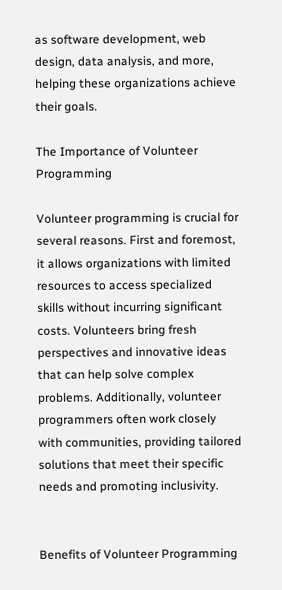as software development, web design, data analysis, and more, helping these organizations achieve their goals.

The Importance of Volunteer Programming

Volunteer programming is crucial for several reasons. First and foremost, it allows organizations with limited resources to access specialized skills without incurring significant costs. Volunteers bring fresh perspectives and innovative ideas that can help solve complex problems. Additionally, volunteer programmers often work closely with communities, providing tailored solutions that meet their specific needs and promoting inclusivity.


Benefits of Volunteer Programming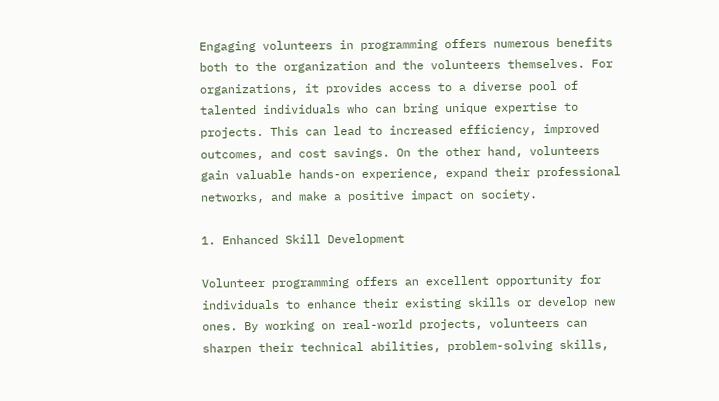Engaging volunteers in programming offers numerous benefits both to the organization and the volunteers themselves. For organizations, it provides access to a diverse pool of talented individuals who can bring unique expertise to projects. This can lead to increased efficiency, improved outcomes, and cost savings. On the other hand, volunteers gain valuable hands-on experience, expand their professional networks, and make a positive impact on society.

1. Enhanced Skill Development

Volunteer programming offers an excellent opportunity for individuals to enhance their existing skills or develop new ones. By working on real-world projects, volunteers can sharpen their technical abilities, problem-solving skills,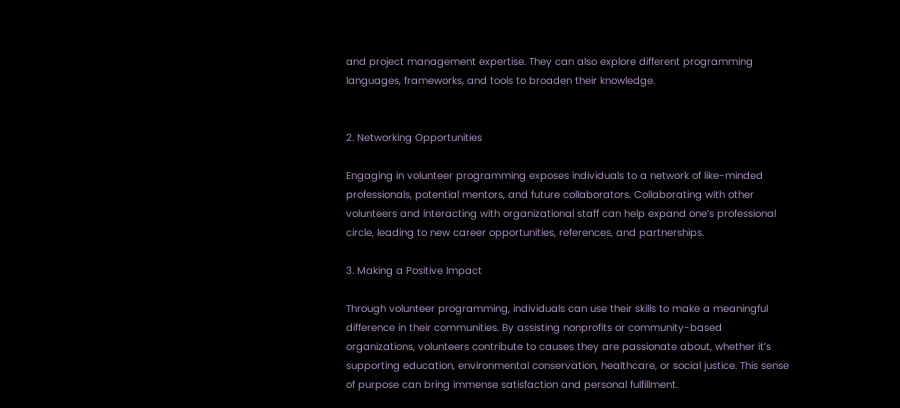and project management expertise. They can also explore different programming languages, frameworks, and tools to broaden their knowledge.


2. Networking Opportunities

Engaging in volunteer programming exposes individuals to a network of like-minded professionals, potential mentors, and future collaborators. Collaborating with other volunteers and interacting with organizational staff can help expand one’s professional circle, leading to new career opportunities, references, and partnerships.

3. Making a Positive Impact

Through volunteer programming, individuals can use their skills to make a meaningful difference in their communities. By assisting nonprofits or community-based organizations, volunteers contribute to causes they are passionate about, whether it’s supporting education, environmental conservation, healthcare, or social justice. This sense of purpose can bring immense satisfaction and personal fulfillment.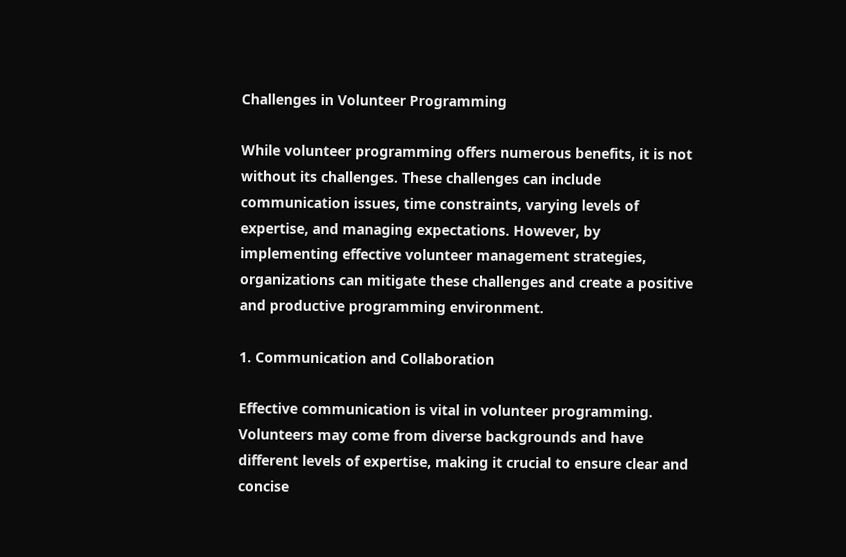Challenges in Volunteer Programming

While volunteer programming offers numerous benefits, it is not without its challenges. These challenges can include communication issues, time constraints, varying levels of expertise, and managing expectations. However, by implementing effective volunteer management strategies, organizations can mitigate these challenges and create a positive and productive programming environment.

1. Communication and Collaboration

Effective communication is vital in volunteer programming. Volunteers may come from diverse backgrounds and have different levels of expertise, making it crucial to ensure clear and concise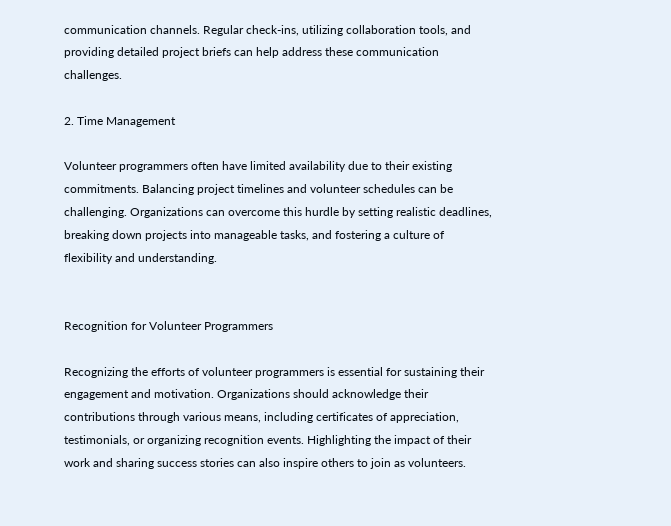communication channels. Regular check-ins, utilizing collaboration tools, and providing detailed project briefs can help address these communication challenges.

2. Time Management

Volunteer programmers often have limited availability due to their existing commitments. Balancing project timelines and volunteer schedules can be challenging. Organizations can overcome this hurdle by setting realistic deadlines, breaking down projects into manageable tasks, and fostering a culture of flexibility and understanding.


Recognition for Volunteer Programmers

Recognizing the efforts of volunteer programmers is essential for sustaining their engagement and motivation. Organizations should acknowledge their contributions through various means, including certificates of appreciation, testimonials, or organizing recognition events. Highlighting the impact of their work and sharing success stories can also inspire others to join as volunteers.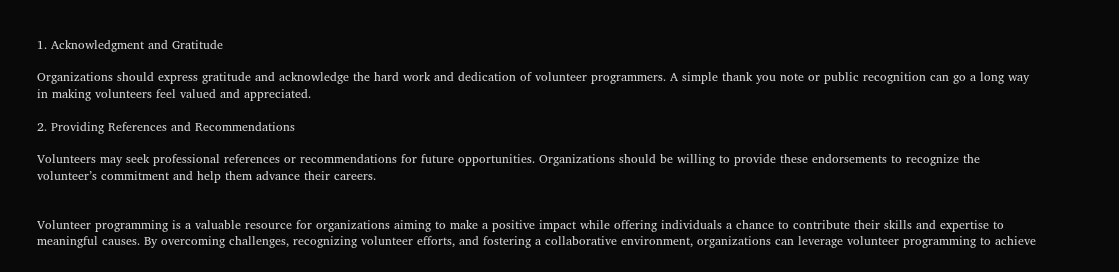1. Acknowledgment and Gratitude

Organizations should express gratitude and acknowledge the hard work and dedication of volunteer programmers. A simple thank you note or public recognition can go a long way in making volunteers feel valued and appreciated.

2. Providing References and Recommendations

Volunteers may seek professional references or recommendations for future opportunities. Organizations should be willing to provide these endorsements to recognize the volunteer’s commitment and help them advance their careers.


Volunteer programming is a valuable resource for organizations aiming to make a positive impact while offering individuals a chance to contribute their skills and expertise to meaningful causes. By overcoming challenges, recognizing volunteer efforts, and fostering a collaborative environment, organizations can leverage volunteer programming to achieve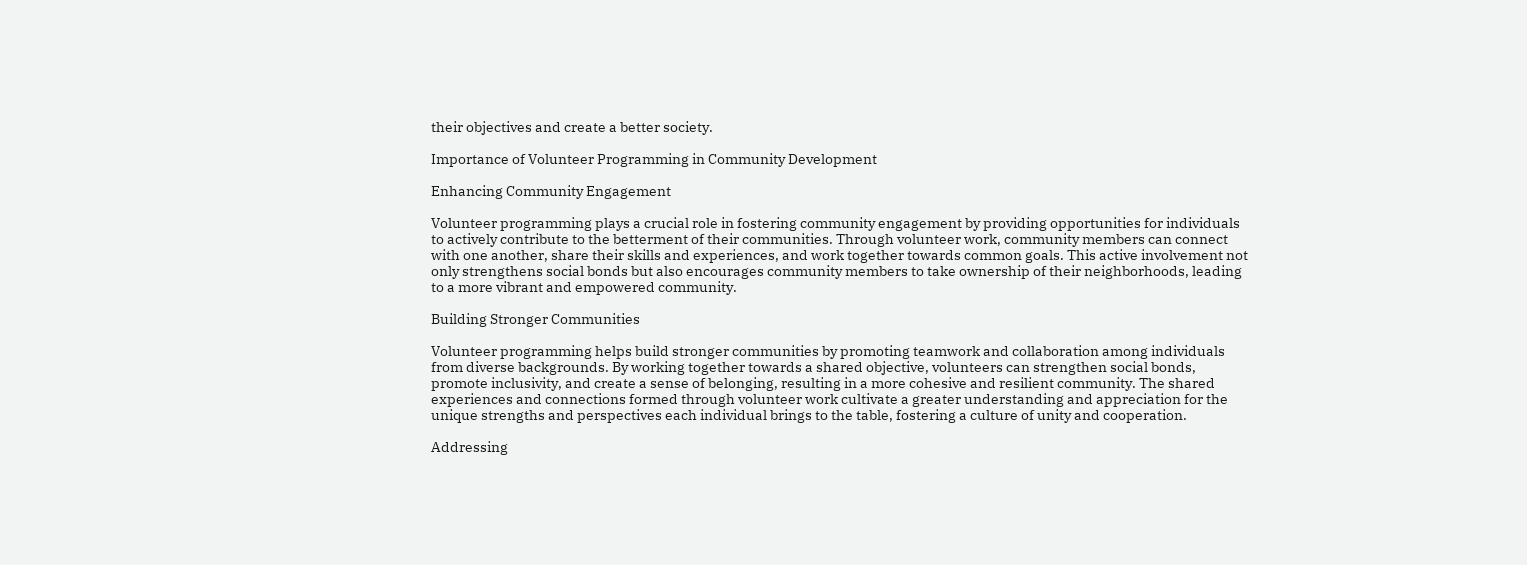their objectives and create a better society.

Importance of Volunteer Programming in Community Development

Enhancing Community Engagement

Volunteer programming plays a crucial role in fostering community engagement by providing opportunities for individuals to actively contribute to the betterment of their communities. Through volunteer work, community members can connect with one another, share their skills and experiences, and work together towards common goals. This active involvement not only strengthens social bonds but also encourages community members to take ownership of their neighborhoods, leading to a more vibrant and empowered community.

Building Stronger Communities

Volunteer programming helps build stronger communities by promoting teamwork and collaboration among individuals from diverse backgrounds. By working together towards a shared objective, volunteers can strengthen social bonds, promote inclusivity, and create a sense of belonging, resulting in a more cohesive and resilient community. The shared experiences and connections formed through volunteer work cultivate a greater understanding and appreciation for the unique strengths and perspectives each individual brings to the table, fostering a culture of unity and cooperation.

Addressing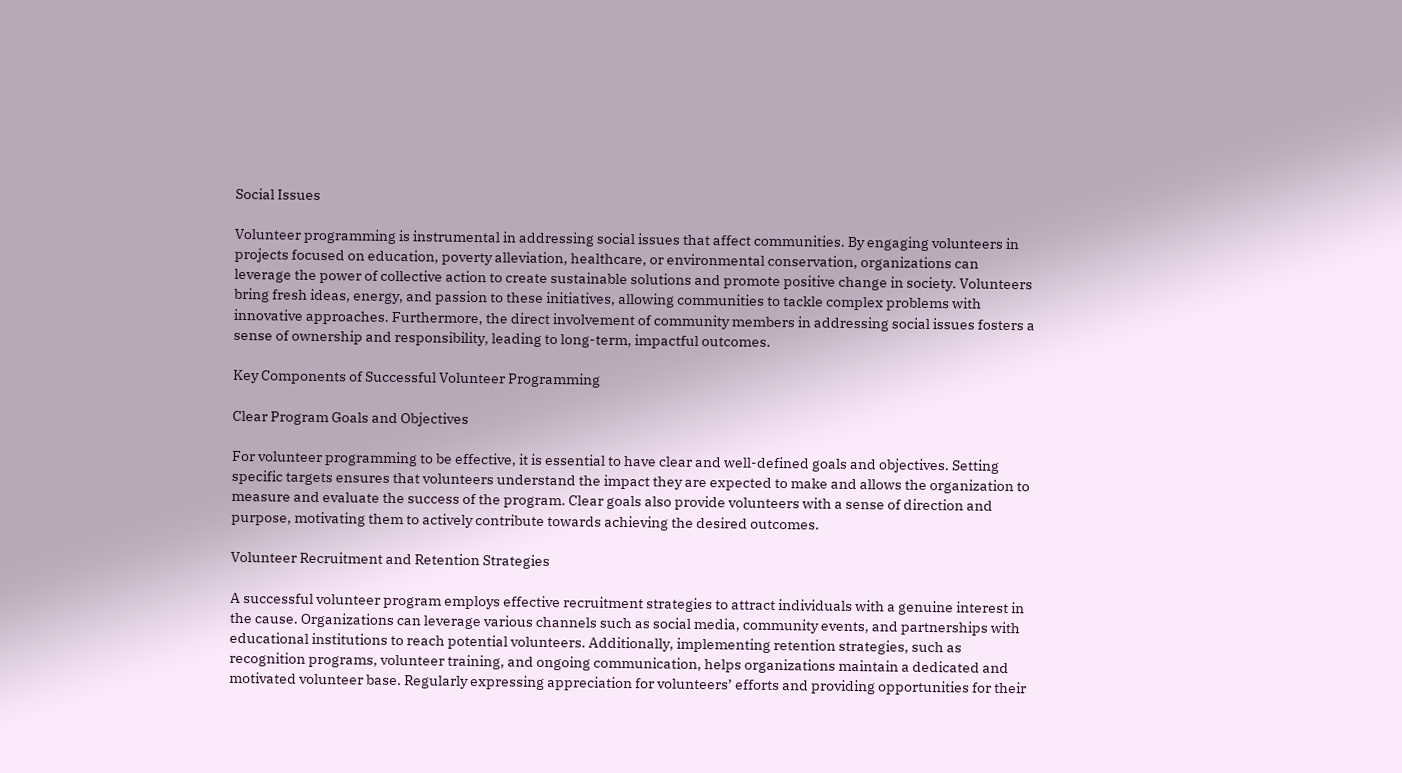Social Issues

Volunteer programming is instrumental in addressing social issues that affect communities. By engaging volunteers in projects focused on education, poverty alleviation, healthcare, or environmental conservation, organizations can leverage the power of collective action to create sustainable solutions and promote positive change in society. Volunteers bring fresh ideas, energy, and passion to these initiatives, allowing communities to tackle complex problems with innovative approaches. Furthermore, the direct involvement of community members in addressing social issues fosters a sense of ownership and responsibility, leading to long-term, impactful outcomes.

Key Components of Successful Volunteer Programming

Clear Program Goals and Objectives

For volunteer programming to be effective, it is essential to have clear and well-defined goals and objectives. Setting specific targets ensures that volunteers understand the impact they are expected to make and allows the organization to measure and evaluate the success of the program. Clear goals also provide volunteers with a sense of direction and purpose, motivating them to actively contribute towards achieving the desired outcomes.

Volunteer Recruitment and Retention Strategies

A successful volunteer program employs effective recruitment strategies to attract individuals with a genuine interest in the cause. Organizations can leverage various channels such as social media, community events, and partnerships with educational institutions to reach potential volunteers. Additionally, implementing retention strategies, such as recognition programs, volunteer training, and ongoing communication, helps organizations maintain a dedicated and motivated volunteer base. Regularly expressing appreciation for volunteers’ efforts and providing opportunities for their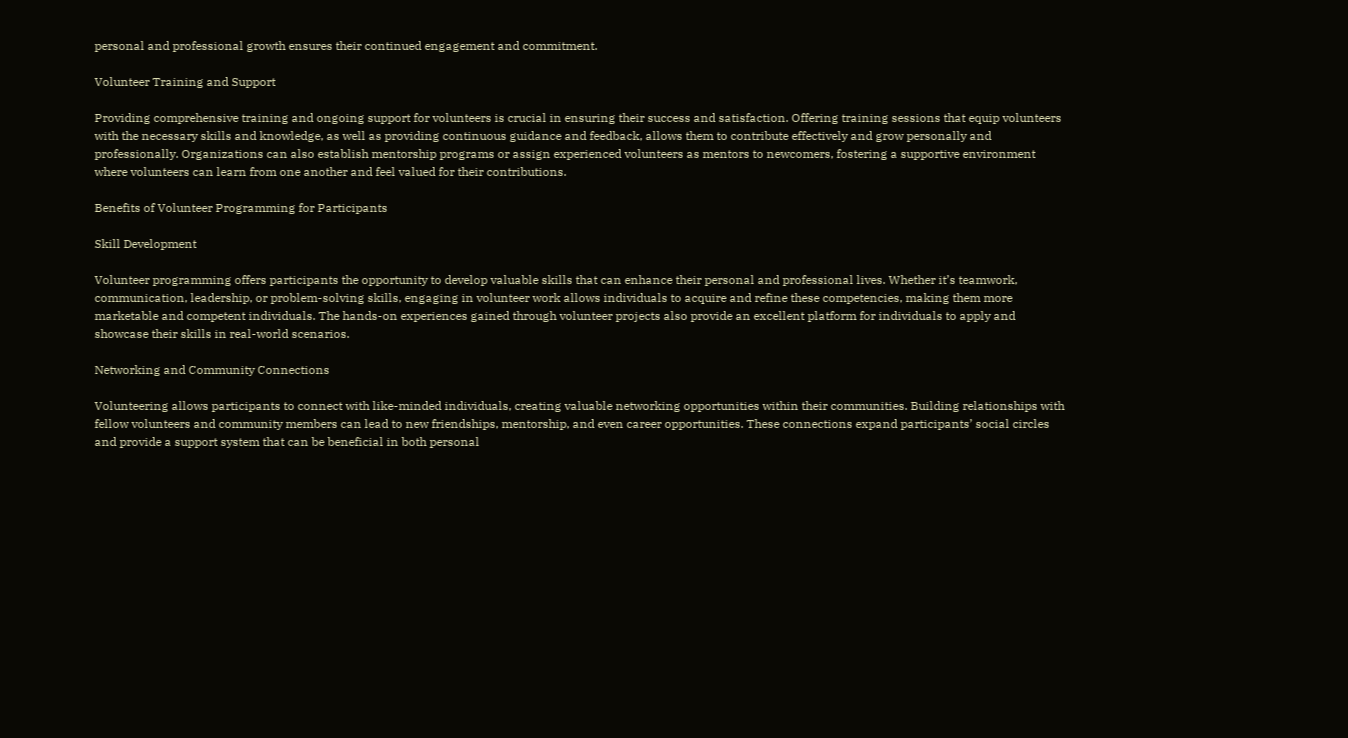personal and professional growth ensures their continued engagement and commitment.

Volunteer Training and Support

Providing comprehensive training and ongoing support for volunteers is crucial in ensuring their success and satisfaction. Offering training sessions that equip volunteers with the necessary skills and knowledge, as well as providing continuous guidance and feedback, allows them to contribute effectively and grow personally and professionally. Organizations can also establish mentorship programs or assign experienced volunteers as mentors to newcomers, fostering a supportive environment where volunteers can learn from one another and feel valued for their contributions.

Benefits of Volunteer Programming for Participants

Skill Development

Volunteer programming offers participants the opportunity to develop valuable skills that can enhance their personal and professional lives. Whether it’s teamwork, communication, leadership, or problem-solving skills, engaging in volunteer work allows individuals to acquire and refine these competencies, making them more marketable and competent individuals. The hands-on experiences gained through volunteer projects also provide an excellent platform for individuals to apply and showcase their skills in real-world scenarios.

Networking and Community Connections

Volunteering allows participants to connect with like-minded individuals, creating valuable networking opportunities within their communities. Building relationships with fellow volunteers and community members can lead to new friendships, mentorship, and even career opportunities. These connections expand participants’ social circles and provide a support system that can be beneficial in both personal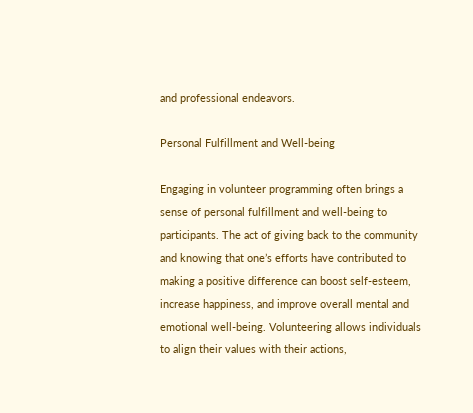and professional endeavors.

Personal Fulfillment and Well-being

Engaging in volunteer programming often brings a sense of personal fulfillment and well-being to participants. The act of giving back to the community and knowing that one’s efforts have contributed to making a positive difference can boost self-esteem, increase happiness, and improve overall mental and emotional well-being. Volunteering allows individuals to align their values with their actions,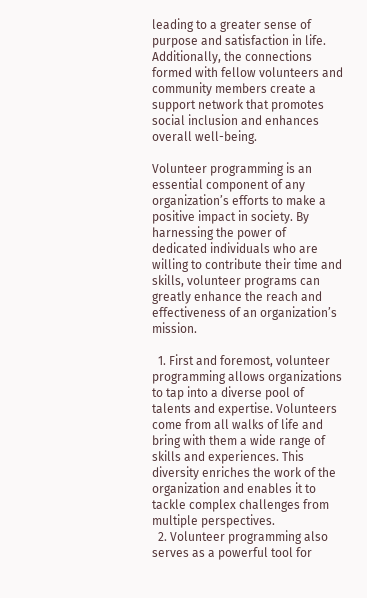leading to a greater sense of purpose and satisfaction in life. Additionally, the connections formed with fellow volunteers and community members create a support network that promotes social inclusion and enhances overall well-being.

Volunteer programming is an essential component of any organization’s efforts to make a positive impact in society. By harnessing the power of dedicated individuals who are willing to contribute their time and skills, volunteer programs can greatly enhance the reach and effectiveness of an organization’s mission.

  1. First and foremost, volunteer programming allows organizations to tap into a diverse pool of talents and expertise. Volunteers come from all walks of life and bring with them a wide range of skills and experiences. This diversity enriches the work of the organization and enables it to tackle complex challenges from multiple perspectives.
  2. Volunteer programming also serves as a powerful tool for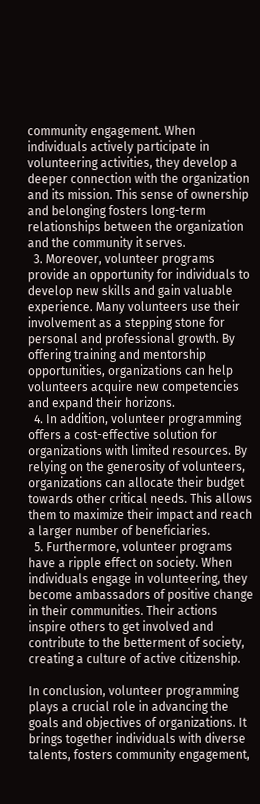community engagement. When individuals actively participate in volunteering activities, they develop a deeper connection with the organization and its mission. This sense of ownership and belonging fosters long-term relationships between the organization and the community it serves.
  3. Moreover, volunteer programs provide an opportunity for individuals to develop new skills and gain valuable experience. Many volunteers use their involvement as a stepping stone for personal and professional growth. By offering training and mentorship opportunities, organizations can help volunteers acquire new competencies and expand their horizons.
  4. In addition, volunteer programming offers a cost-effective solution for organizations with limited resources. By relying on the generosity of volunteers, organizations can allocate their budget towards other critical needs. This allows them to maximize their impact and reach a larger number of beneficiaries.
  5. Furthermore, volunteer programs have a ripple effect on society. When individuals engage in volunteering, they become ambassadors of positive change in their communities. Their actions inspire others to get involved and contribute to the betterment of society, creating a culture of active citizenship.

In conclusion, volunteer programming plays a crucial role in advancing the goals and objectives of organizations. It brings together individuals with diverse talents, fosters community engagement,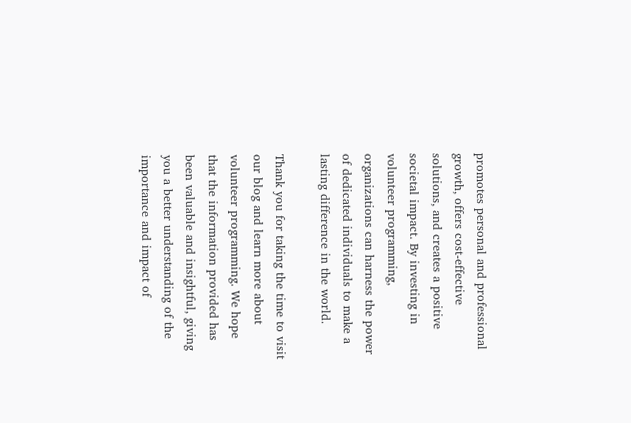promotes personal and professional growth, offers cost-effective solutions, and creates a positive societal impact. By investing in volunteer programming, organizations can harness the power of dedicated individuals to make a lasting difference in the world.

Thank you for taking the time to visit our blog and learn more about volunteer programming. We hope that the information provided has been valuable and insightful, giving you a better understanding of the importance and impact of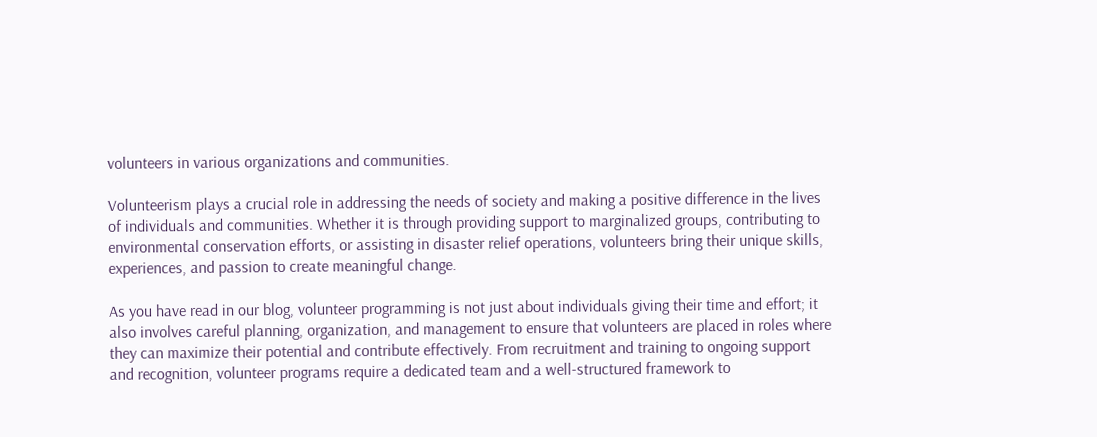volunteers in various organizations and communities.

Volunteerism plays a crucial role in addressing the needs of society and making a positive difference in the lives of individuals and communities. Whether it is through providing support to marginalized groups, contributing to environmental conservation efforts, or assisting in disaster relief operations, volunteers bring their unique skills, experiences, and passion to create meaningful change.

As you have read in our blog, volunteer programming is not just about individuals giving their time and effort; it also involves careful planning, organization, and management to ensure that volunteers are placed in roles where they can maximize their potential and contribute effectively. From recruitment and training to ongoing support and recognition, volunteer programs require a dedicated team and a well-structured framework to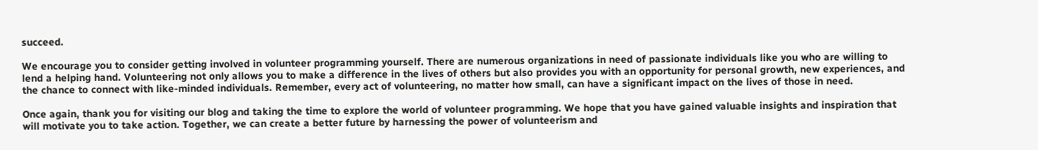succeed.

We encourage you to consider getting involved in volunteer programming yourself. There are numerous organizations in need of passionate individuals like you who are willing to lend a helping hand. Volunteering not only allows you to make a difference in the lives of others but also provides you with an opportunity for personal growth, new experiences, and the chance to connect with like-minded individuals. Remember, every act of volunteering, no matter how small, can have a significant impact on the lives of those in need.

Once again, thank you for visiting our blog and taking the time to explore the world of volunteer programming. We hope that you have gained valuable insights and inspiration that will motivate you to take action. Together, we can create a better future by harnessing the power of volunteerism and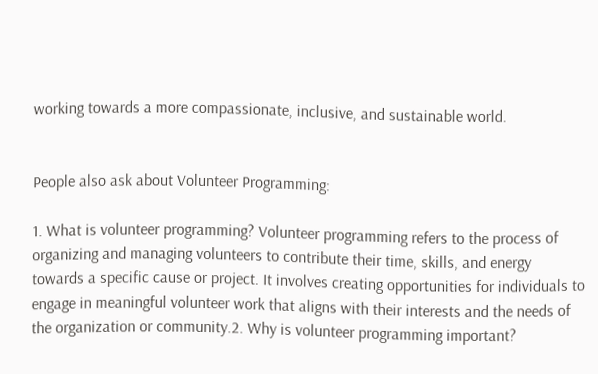working towards a more compassionate, inclusive, and sustainable world.


People also ask about Volunteer Programming:

1. What is volunteer programming? Volunteer programming refers to the process of organizing and managing volunteers to contribute their time, skills, and energy towards a specific cause or project. It involves creating opportunities for individuals to engage in meaningful volunteer work that aligns with their interests and the needs of the organization or community.2. Why is volunteer programming important?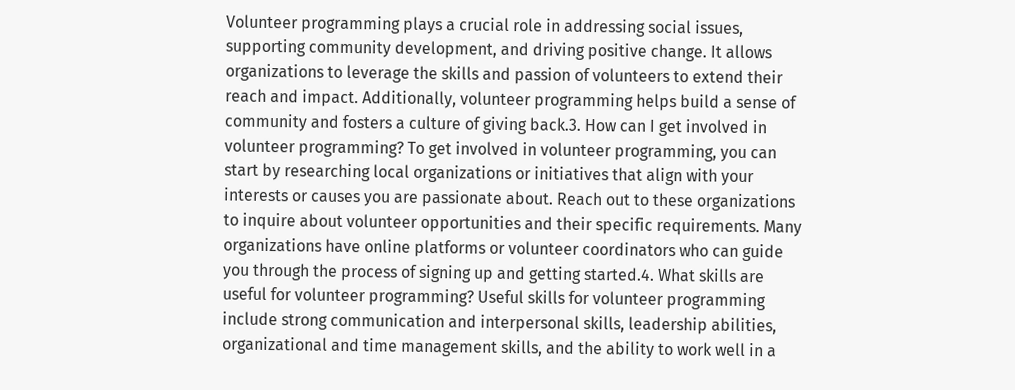Volunteer programming plays a crucial role in addressing social issues, supporting community development, and driving positive change. It allows organizations to leverage the skills and passion of volunteers to extend their reach and impact. Additionally, volunteer programming helps build a sense of community and fosters a culture of giving back.3. How can I get involved in volunteer programming? To get involved in volunteer programming, you can start by researching local organizations or initiatives that align with your interests or causes you are passionate about. Reach out to these organizations to inquire about volunteer opportunities and their specific requirements. Many organizations have online platforms or volunteer coordinators who can guide you through the process of signing up and getting started.4. What skills are useful for volunteer programming? Useful skills for volunteer programming include strong communication and interpersonal skills, leadership abilities, organizational and time management skills, and the ability to work well in a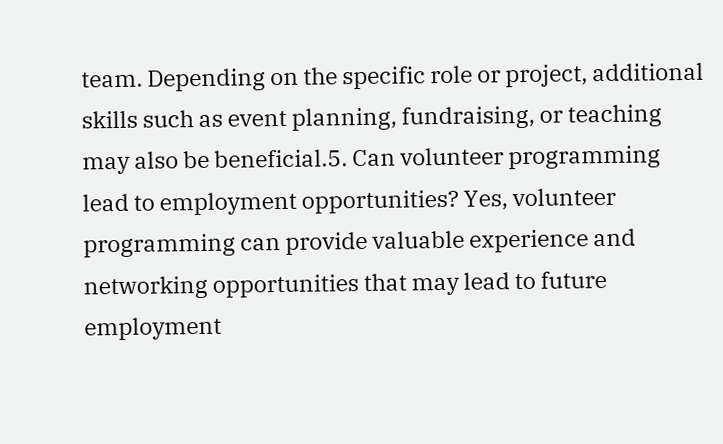team. Depending on the specific role or project, additional skills such as event planning, fundraising, or teaching may also be beneficial.5. Can volunteer programming lead to employment opportunities? Yes, volunteer programming can provide valuable experience and networking opportunities that may lead to future employment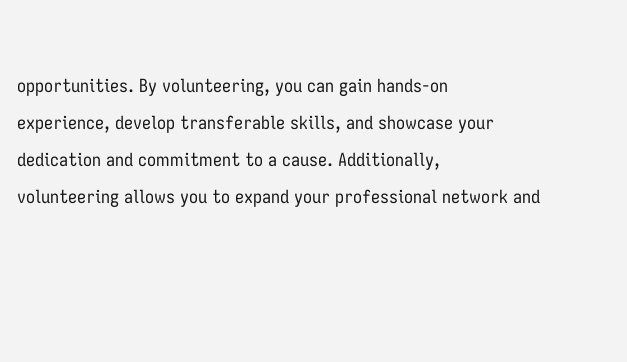opportunities. By volunteering, you can gain hands-on experience, develop transferable skills, and showcase your dedication and commitment to a cause. Additionally, volunteering allows you to expand your professional network and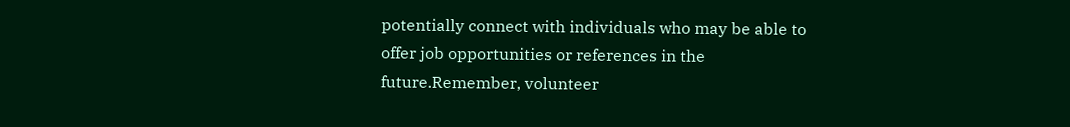potentially connect with individuals who may be able to offer job opportunities or references in the future.Remember, volunteer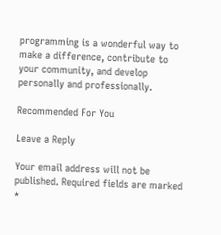programming is a wonderful way to make a difference, contribute to your community, and develop personally and professionally.

Recommended For You

Leave a Reply

Your email address will not be published. Required fields are marked *